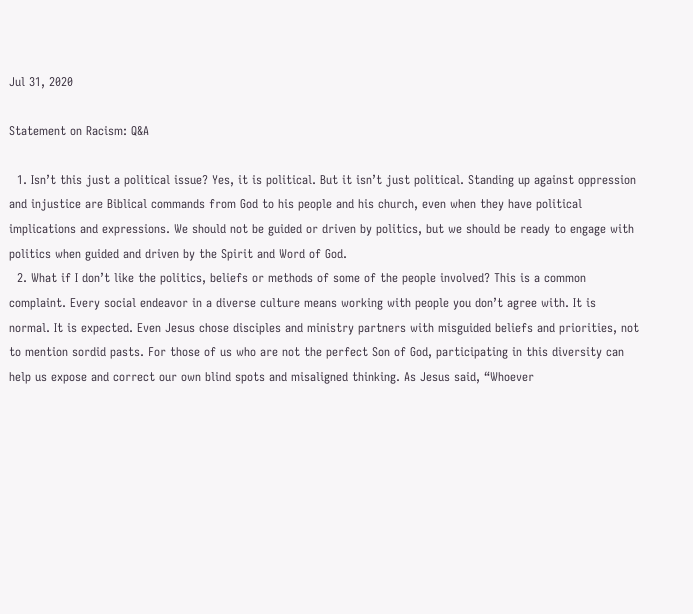Jul 31, 2020

Statement on Racism: Q&A

  1. Isn’t this just a political issue? Yes, it is political. But it isn’t just political. Standing up against oppression and injustice are Biblical commands from God to his people and his church, even when they have political implications and expressions. We should not be guided or driven by politics, but we should be ready to engage with politics when guided and driven by the Spirit and Word of God.
  2. What if I don’t like the politics, beliefs or methods of some of the people involved? This is a common complaint. Every social endeavor in a diverse culture means working with people you don’t agree with. It is normal. It is expected. Even Jesus chose disciples and ministry partners with misguided beliefs and priorities, not to mention sordid pasts. For those of us who are not the perfect Son of God, participating in this diversity can help us expose and correct our own blind spots and misaligned thinking. As Jesus said, “Whoever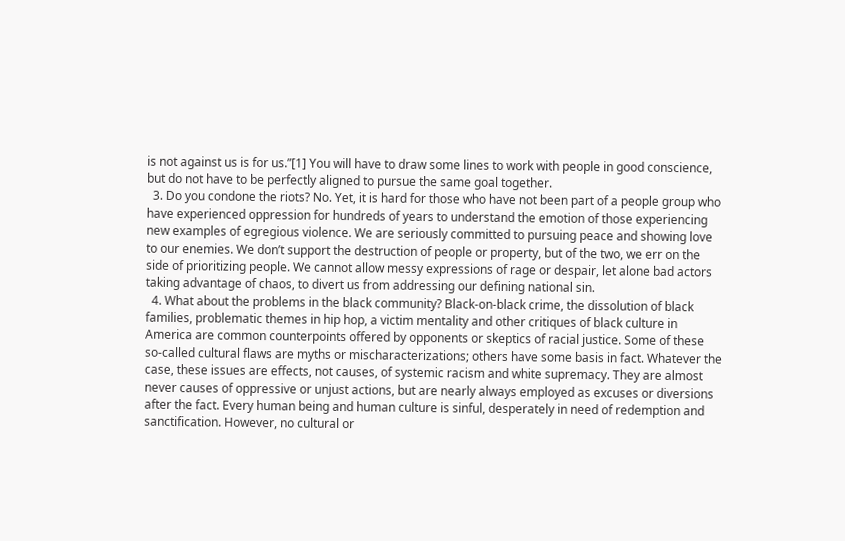is not against us is for us.”[1] You will have to draw some lines to work with people in good conscience, but do not have to be perfectly aligned to pursue the same goal together.
  3. Do you condone the riots? No. Yet, it is hard for those who have not been part of a people group who have experienced oppression for hundreds of years to understand the emotion of those experiencing new examples of egregious violence. We are seriously committed to pursuing peace and showing love to our enemies. We don’t support the destruction of people or property, but of the two, we err on the side of prioritizing people. We cannot allow messy expressions of rage or despair, let alone bad actors taking advantage of chaos, to divert us from addressing our defining national sin.
  4. What about the problems in the black community? Black-on-black crime, the dissolution of black families, problematic themes in hip hop, a victim mentality and other critiques of black culture in America are common counterpoints offered by opponents or skeptics of racial justice. Some of these so-called cultural flaws are myths or mischaracterizations; others have some basis in fact. Whatever the case, these issues are effects, not causes, of systemic racism and white supremacy. They are almost never causes of oppressive or unjust actions, but are nearly always employed as excuses or diversions after the fact. Every human being and human culture is sinful, desperately in need of redemption and sanctification. However, no cultural or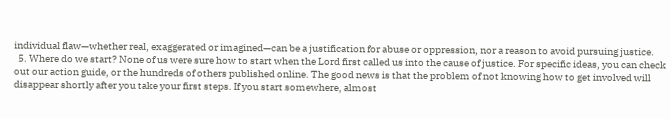individual flaw—whether real, exaggerated or imagined—can be a justification for abuse or oppression, nor a reason to avoid pursuing justice.
  5. Where do we start? None of us were sure how to start when the Lord first called us into the cause of justice. For specific ideas, you can check out our action guide, or the hundreds of others published online. The good news is that the problem of not knowing how to get involved will disappear shortly after you take your first steps. If you start somewhere, almost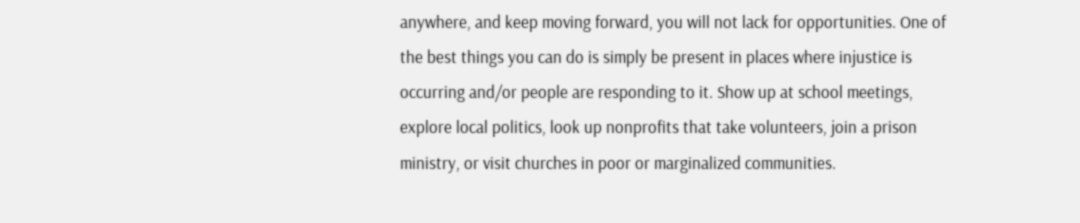anywhere, and keep moving forward, you will not lack for opportunities. One of the best things you can do is simply be present in places where injustice is occurring and/or people are responding to it. Show up at school meetings, explore local politics, look up nonprofits that take volunteers, join a prison ministry, or visit churches in poor or marginalized communities.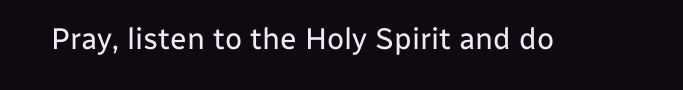Pray, listen to the Holy Spirit and do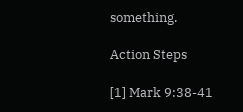something.

Action Steps

[1] Mark 9:38-41